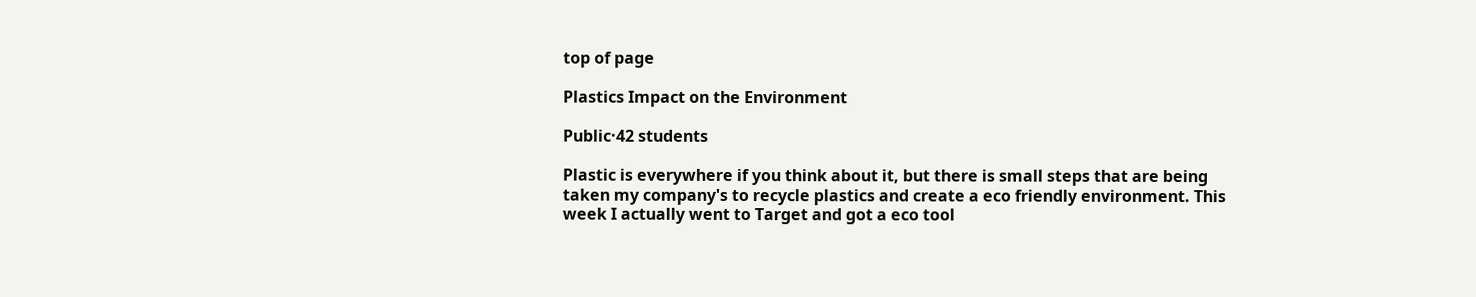top of page

Plastics Impact on the Environment

Public·42 students

Plastic is everywhere if you think about it, but there is small steps that are being taken my company's to recycle plastics and create a eco friendly environment. This week I actually went to Target and got a eco tool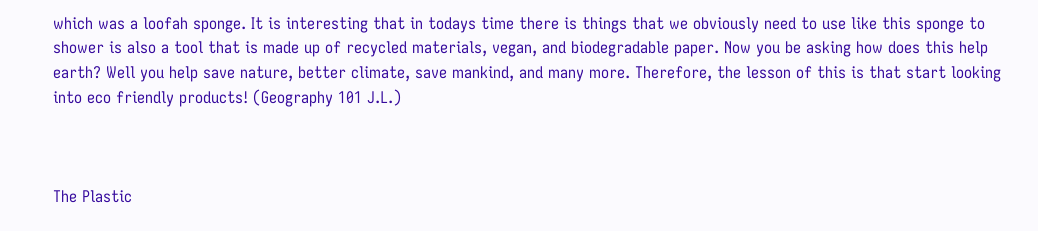which was a loofah sponge. It is interesting that in todays time there is things that we obviously need to use like this sponge to shower is also a tool that is made up of recycled materials, vegan, and biodegradable paper. Now you be asking how does this help earth? Well you help save nature, better climate, save mankind, and many more. Therefore, the lesson of this is that start looking into eco friendly products! (Geography 101 J.L.)



The Plastic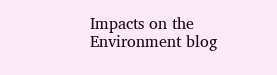Impacts on the Environment blog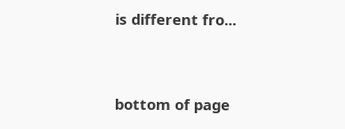is different fro...


bottom of page